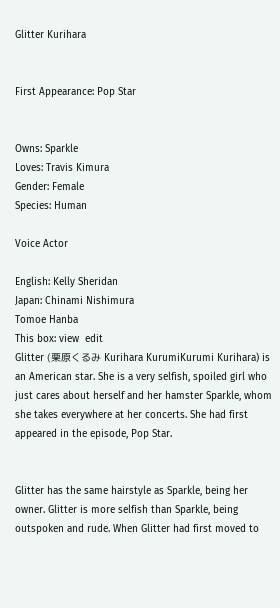Glitter Kurihara


First Appearance: Pop Star


Owns: Sparkle
Loves: Travis Kimura
Gender: Female
Species: Human

Voice Actor

English: Kelly Sheridan
Japan: Chinami Nishimura
Tomoe Hanba
This box: view  edit
Glitter (栗原くるみ Kurihara KurumiKurumi Kurihara) is an American star. She is a very selfish, spoiled girl who just cares about herself and her hamster Sparkle, whom she takes everywhere at her concerts. She had first appeared in the episode, Pop Star.


Glitter has the same hairstyle as Sparkle, being her owner. Glitter is more selfish than Sparkle, being outspoken and rude. When Glitter had first moved to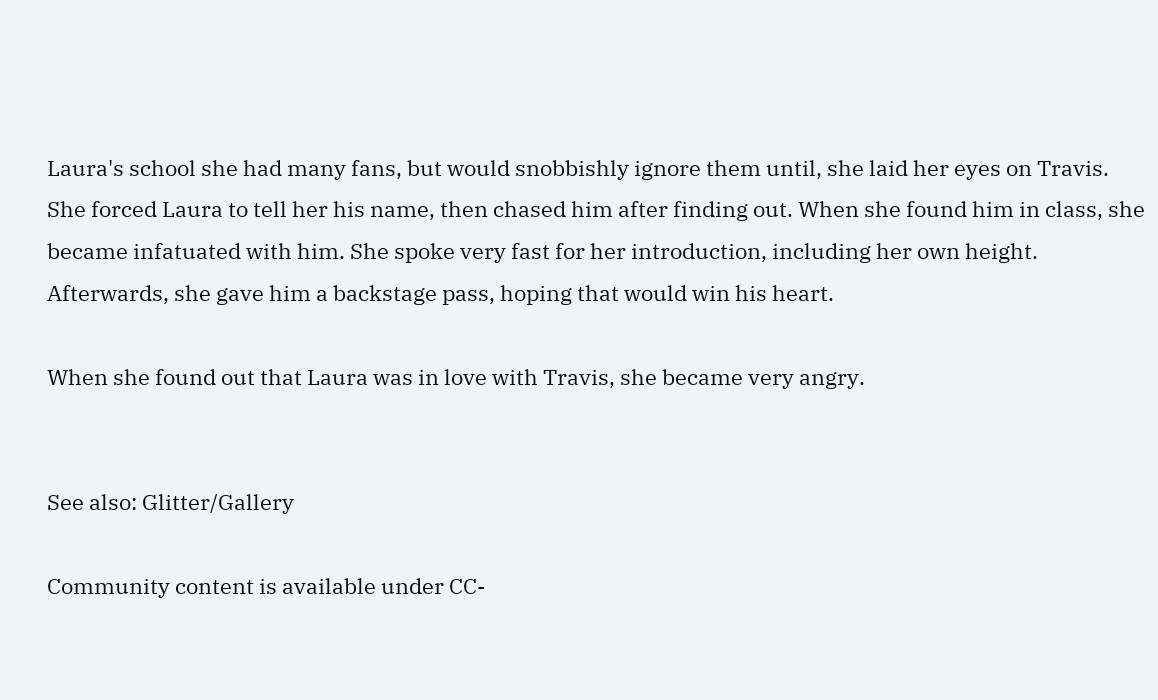Laura's school she had many fans, but would snobbishly ignore them until, she laid her eyes on Travis. She forced Laura to tell her his name, then chased him after finding out. When she found him in class, she became infatuated with him. She spoke very fast for her introduction, including her own height. Afterwards, she gave him a backstage pass, hoping that would win his heart.

When she found out that Laura was in love with Travis, she became very angry.


See also: Glitter/Gallery

Community content is available under CC-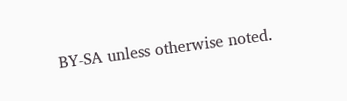BY-SA unless otherwise noted.